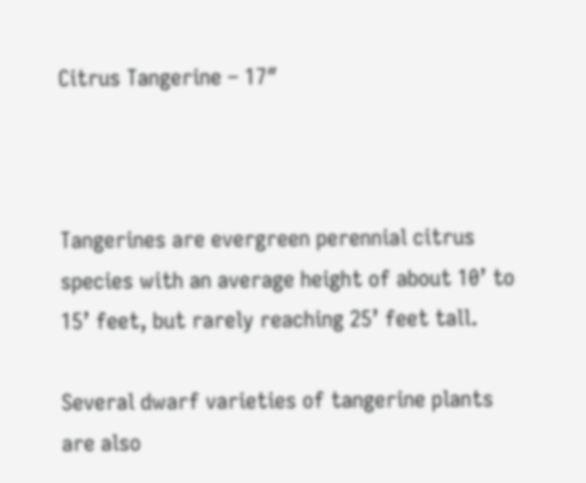Citrus Tangerine – 17″



Tangerines are evergreen perennial citrus species with an average height of about 10’ to 15’ feet, but rarely reaching 25’ feet tall.

Several dwarf varieties of tangerine plants are also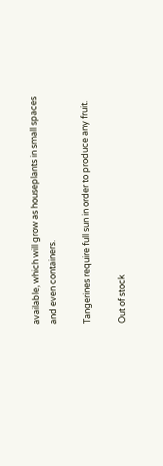available, which will grow as houseplants in small spaces and even containers.

Tangerines require full sun in order to produce any fruit.

Out of stock